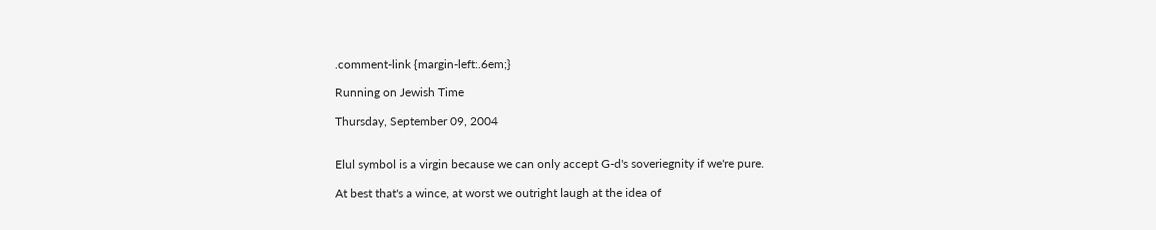.comment-link {margin-left:.6em;}

Running on Jewish Time

Thursday, September 09, 2004


Elul symbol is a virgin because we can only accept G-d's soveriegnity if we're pure.

At best that's a wince, at worst we outright laugh at the idea of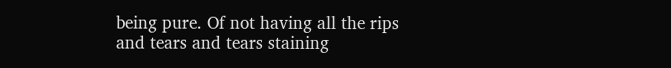being pure. Of not having all the rips and tears and tears staining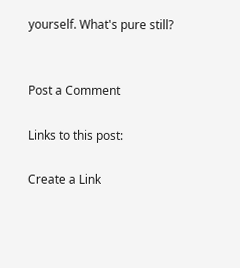yourself. What's pure still?


Post a Comment

Links to this post:

Create a Link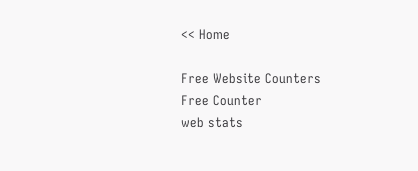<< Home

Free Website Counters
Free Counter
web stats